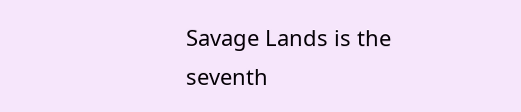Savage Lands is the seventh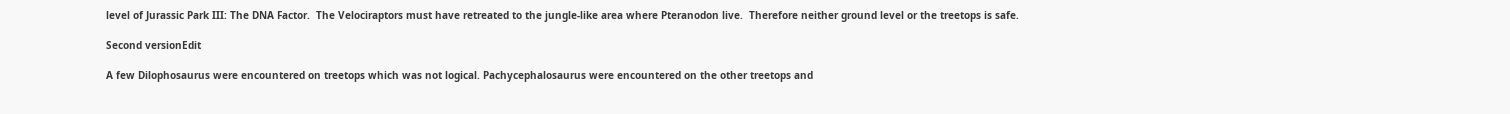level of Jurassic Park III: The DNA Factor.  The Velociraptors must have retreated to the jungle-like area where Pteranodon live.  Therefore neither ground level or the treetops is safe.

Second versionEdit

A few Dilophosaurus were encountered on treetops which was not logical. Pachycephalosaurus were encountered on the other treetops and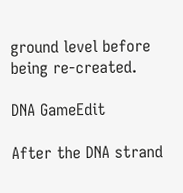ground level before being re-created.

DNA GameEdit

After the DNA strand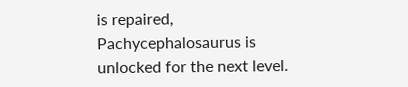is repaired, Pachycephalosaurus is unlocked for the next level.